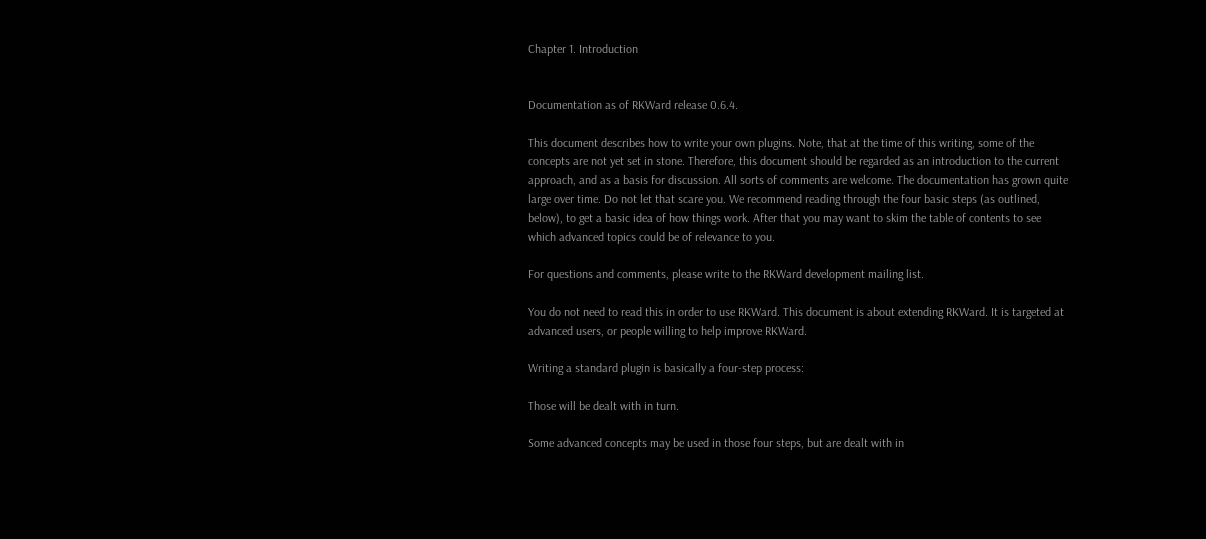Chapter 1. Introduction


Documentation as of RKWard release 0.6.4.

This document describes how to write your own plugins. Note, that at the time of this writing, some of the concepts are not yet set in stone. Therefore, this document should be regarded as an introduction to the current approach, and as a basis for discussion. All sorts of comments are welcome. The documentation has grown quite large over time. Do not let that scare you. We recommend reading through the four basic steps (as outlined, below), to get a basic idea of how things work. After that you may want to skim the table of contents to see which advanced topics could be of relevance to you.

For questions and comments, please write to the RKWard development mailing list.

You do not need to read this in order to use RKWard. This document is about extending RKWard. It is targeted at advanced users, or people willing to help improve RKWard.

Writing a standard plugin is basically a four-step process:

Those will be dealt with in turn.

Some advanced concepts may be used in those four steps, but are dealt with in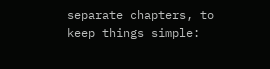separate chapters, to keep things simple: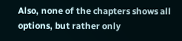Also, none of the chapters shows all options, but rather only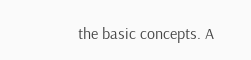the basic concepts. A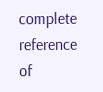complete reference of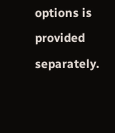options is provided separately.